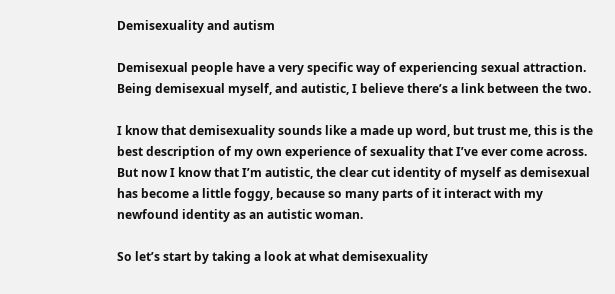Demisexuality and autism

Demisexual people have a very specific way of experiencing sexual attraction. Being demisexual myself, and autistic, I believe there’s a link between the two.

I know that demisexuality sounds like a made up word, but trust me, this is the best description of my own experience of sexuality that I’ve ever come across. But now I know that I’m autistic, the clear cut identity of myself as demisexual has become a little foggy, because so many parts of it interact with my newfound identity as an autistic woman.

So let’s start by taking a look at what demisexuality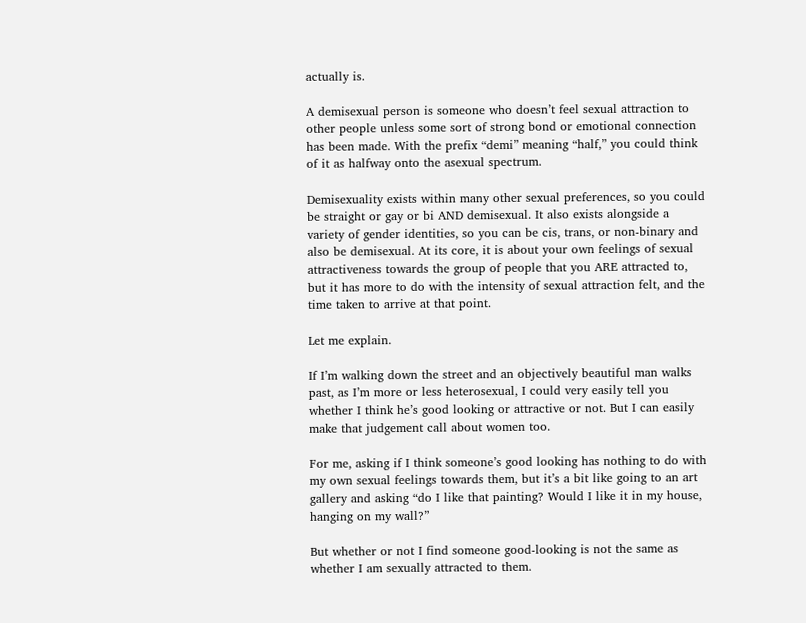actually is.

A demisexual person is someone who doesn’t feel sexual attraction to other people unless some sort of strong bond or emotional connection has been made. With the prefix “demi” meaning “half,” you could think of it as halfway onto the asexual spectrum.

Demisexuality exists within many other sexual preferences, so you could be straight or gay or bi AND demisexual. It also exists alongside a variety of gender identities, so you can be cis, trans, or non-binary and also be demisexual. At its core, it is about your own feelings of sexual attractiveness towards the group of people that you ARE attracted to, but it has more to do with the intensity of sexual attraction felt, and the time taken to arrive at that point.

Let me explain.

If I’m walking down the street and an objectively beautiful man walks past, as I’m more or less heterosexual, I could very easily tell you whether I think he’s good looking or attractive or not. But I can easily make that judgement call about women too.

For me, asking if I think someone’s good looking has nothing to do with my own sexual feelings towards them, but it’s a bit like going to an art gallery and asking “do I like that painting? Would I like it in my house, hanging on my wall?”

But whether or not I find someone good-looking is not the same as whether I am sexually attracted to them.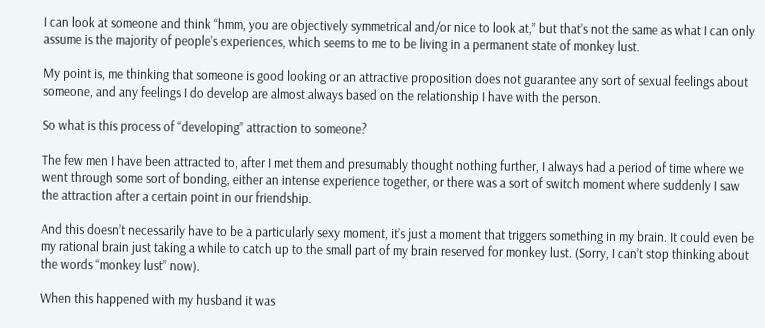I can look at someone and think “hmm, you are objectively symmetrical and/or nice to look at,” but that’s not the same as what I can only assume is the majority of people’s experiences, which seems to me to be living in a permanent state of monkey lust.

My point is, me thinking that someone is good looking or an attractive proposition does not guarantee any sort of sexual feelings about someone, and any feelings I do develop are almost always based on the relationship I have with the person.

So what is this process of “developing” attraction to someone?

The few men I have been attracted to, after I met them and presumably thought nothing further, I always had a period of time where we went through some sort of bonding, either an intense experience together, or there was a sort of switch moment where suddenly I saw the attraction after a certain point in our friendship.

And this doesn’t necessarily have to be a particularly sexy moment, it’s just a moment that triggers something in my brain. It could even be my rational brain just taking a while to catch up to the small part of my brain reserved for monkey lust. (Sorry, I can’t stop thinking about the words “monkey lust” now).

When this happened with my husband it was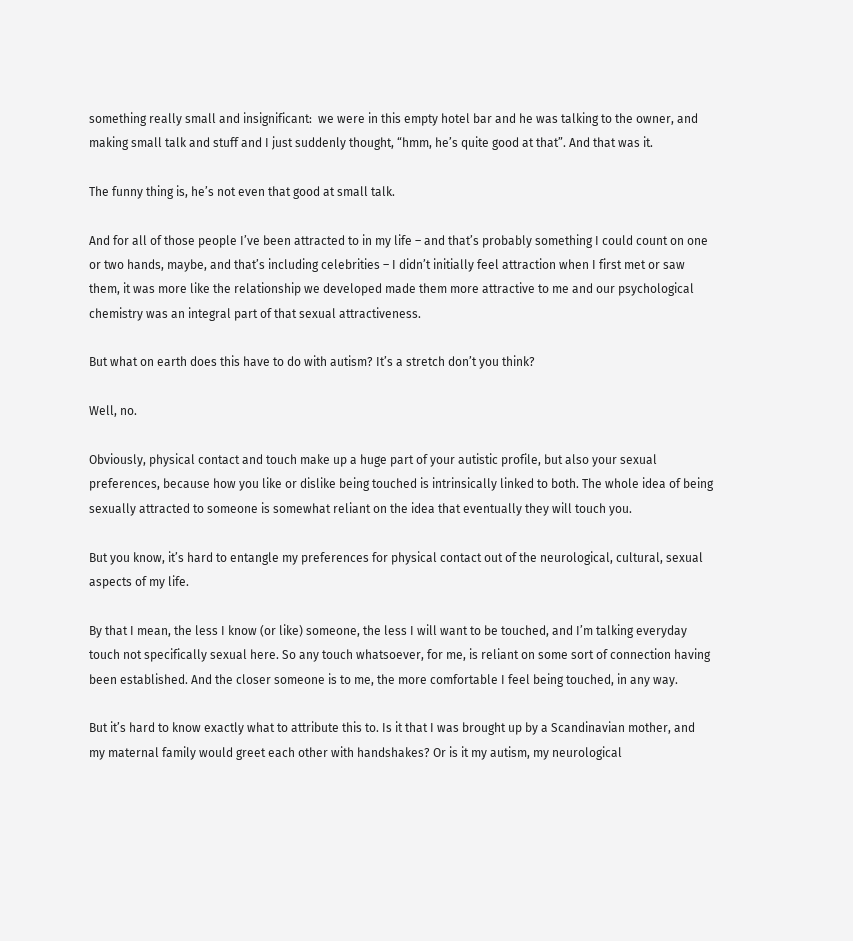something really small and insignificant:  we were in this empty hotel bar and he was talking to the owner, and making small talk and stuff and I just suddenly thought, “hmm, he’s quite good at that”. And that was it.

The funny thing is, he’s not even that good at small talk.

And for all of those people I’ve been attracted to in my life – and that’s probably something I could count on one or two hands, maybe, and that’s including celebrities – I didn’t initially feel attraction when I first met or saw them, it was more like the relationship we developed made them more attractive to me and our psychological chemistry was an integral part of that sexual attractiveness.

But what on earth does this have to do with autism? It’s a stretch don’t you think?

Well, no.

Obviously, physical contact and touch make up a huge part of your autistic profile, but also your sexual preferences, because how you like or dislike being touched is intrinsically linked to both. The whole idea of being sexually attracted to someone is somewhat reliant on the idea that eventually they will touch you.

But you know, it’s hard to entangle my preferences for physical contact out of the neurological, cultural, sexual aspects of my life.

By that I mean, the less I know (or like) someone, the less I will want to be touched, and I’m talking everyday touch not specifically sexual here. So any touch whatsoever, for me, is reliant on some sort of connection having been established. And the closer someone is to me, the more comfortable I feel being touched, in any way.

But it’s hard to know exactly what to attribute this to. Is it that I was brought up by a Scandinavian mother, and my maternal family would greet each other with handshakes? Or is it my autism, my neurological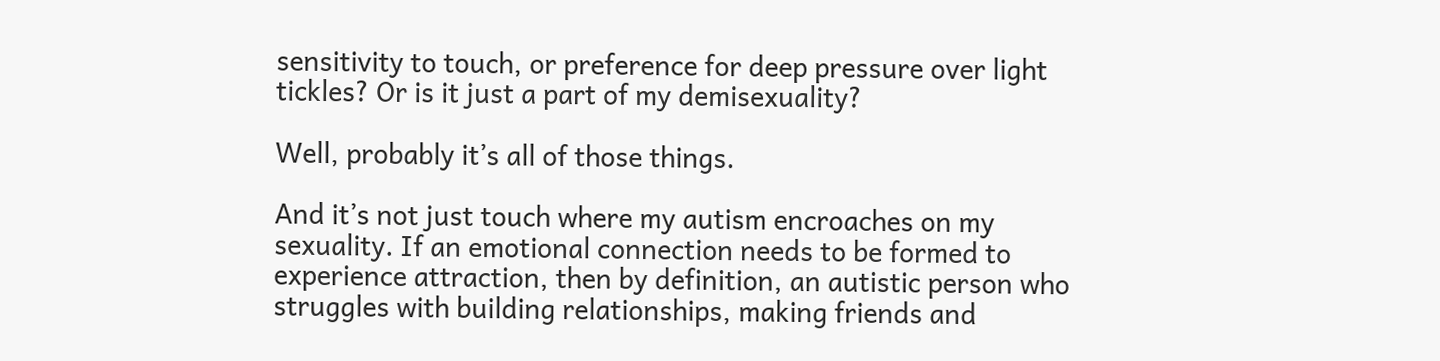sensitivity to touch, or preference for deep pressure over light tickles? Or is it just a part of my demisexuality?

Well, probably it’s all of those things.

And it’s not just touch where my autism encroaches on my sexuality. If an emotional connection needs to be formed to experience attraction, then by definition, an autistic person who struggles with building relationships, making friends and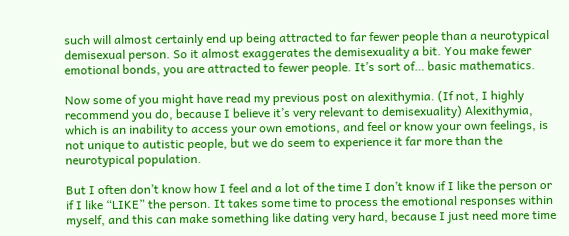such will almost certainly end up being attracted to far fewer people than a neurotypical demisexual person. So it almost exaggerates the demisexuality a bit. You make fewer emotional bonds, you are attracted to fewer people. It’s sort of… basic mathematics.

Now some of you might have read my previous post on alexithymia. (If not, I highly recommend you do, because I believe it’s very relevant to demisexuality) Alexithymia, which is an inability to access your own emotions, and feel or know your own feelings, is not unique to autistic people, but we do seem to experience it far more than the neurotypical population.

But I often don’t know how I feel and a lot of the time I don’t know if I like the person or if I like “LIKE” the person. It takes some time to process the emotional responses within myself, and this can make something like dating very hard, because I just need more time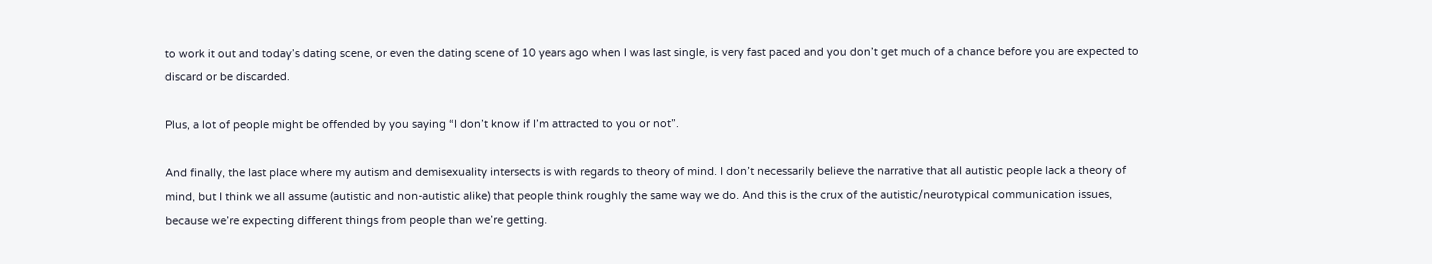to work it out and today’s dating scene, or even the dating scene of 10 years ago when I was last single, is very fast paced and you don’t get much of a chance before you are expected to discard or be discarded.

Plus, a lot of people might be offended by you saying “I don’t know if I’m attracted to you or not”.

And finally, the last place where my autism and demisexuality intersects is with regards to theory of mind. I don’t necessarily believe the narrative that all autistic people lack a theory of mind, but I think we all assume (autistic and non-autistic alike) that people think roughly the same way we do. And this is the crux of the autistic/neurotypical communication issues, because we’re expecting different things from people than we’re getting.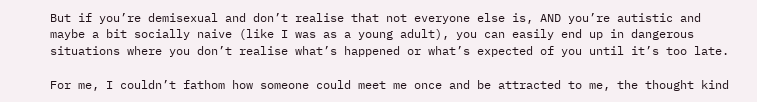But if you’re demisexual and don’t realise that not everyone else is, AND you’re autistic and maybe a bit socially naive (like I was as a young adult), you can easily end up in dangerous situations where you don’t realise what’s happened or what’s expected of you until it’s too late.

For me, I couldn’t fathom how someone could meet me once and be attracted to me, the thought kind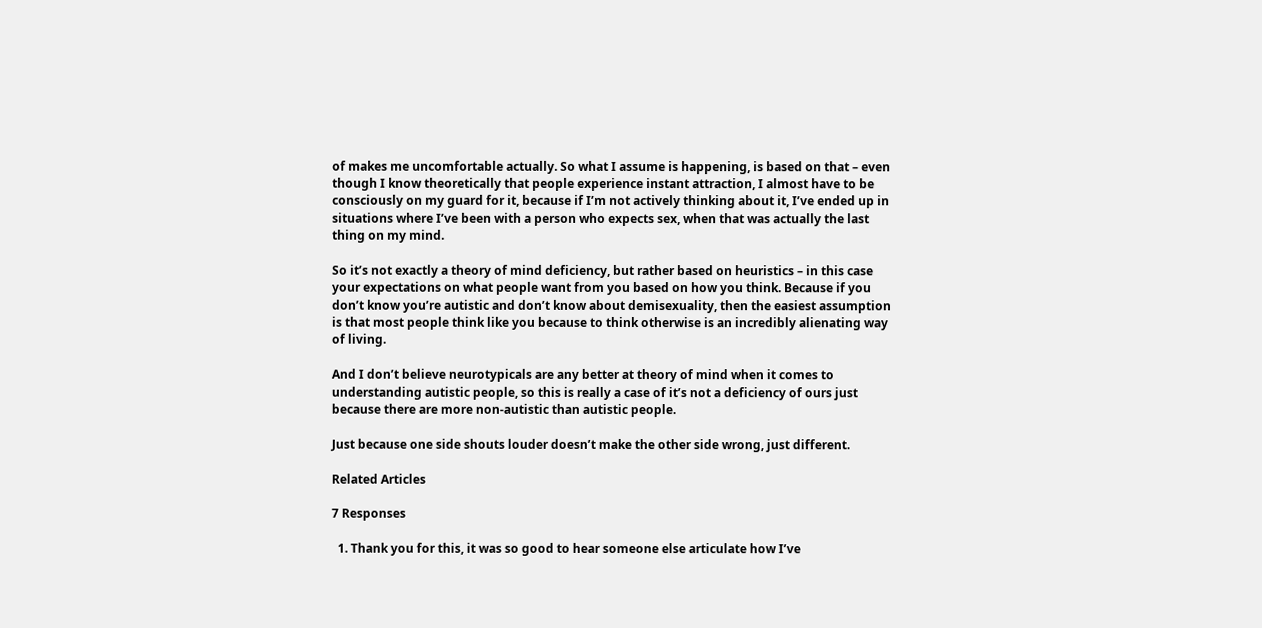of makes me uncomfortable actually. So what I assume is happening, is based on that – even though I know theoretically that people experience instant attraction, I almost have to be consciously on my guard for it, because if I’m not actively thinking about it, I’ve ended up in situations where I’ve been with a person who expects sex, when that was actually the last thing on my mind.

So it’s not exactly a theory of mind deficiency, but rather based on heuristics – in this case your expectations on what people want from you based on how you think. Because if you don’t know you’re autistic and don’t know about demisexuality, then the easiest assumption is that most people think like you because to think otherwise is an incredibly alienating way of living.

And I don’t believe neurotypicals are any better at theory of mind when it comes to understanding autistic people, so this is really a case of it’s not a deficiency of ours just because there are more non-autistic than autistic people.

Just because one side shouts louder doesn’t make the other side wrong, just different.

Related Articles

7 Responses

  1. Thank you for this, it was so good to hear someone else articulate how I’ve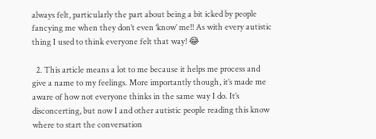always felt, particularly the part about being a bit icked by people fancying me when they don’t even ‘know’ me!! As with every autistic thing I used to think everyone felt that way! 😂

  2. This article means a lot to me because it helps me process and give a name to my feelings. More importantly though, it’s made me aware of how not everyone thinks in the same way I do. It’s disconcerting, but now I and other autistic people reading this know where to start the conversation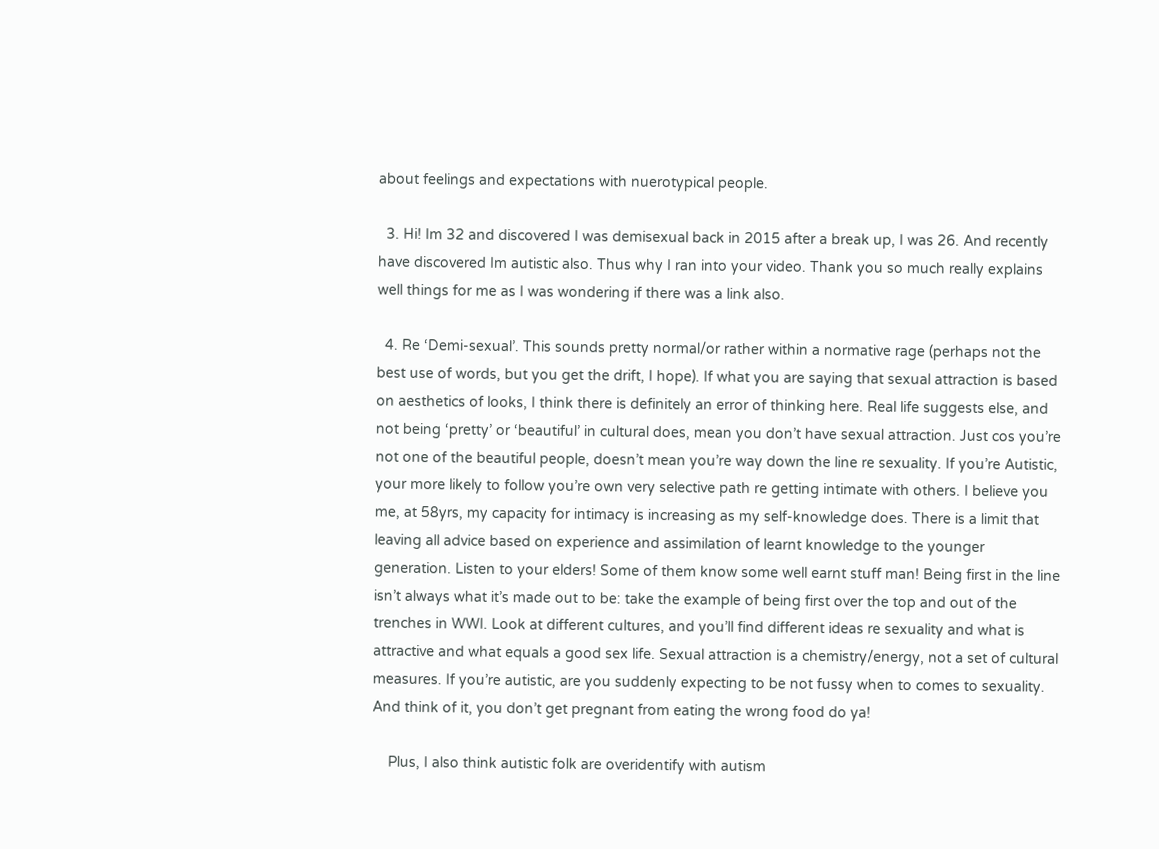about feelings and expectations with nuerotypical people.

  3. Hi! Im 32 and discovered I was demisexual back in 2015 after a break up, I was 26. And recently have discovered Im autistic also. Thus why I ran into your video. Thank you so much really explains well things for me as I was wondering if there was a link also.

  4. Re ‘Demi-sexual’. This sounds pretty normal/or rather within a normative rage (perhaps not the best use of words, but you get the drift, I hope). If what you are saying that sexual attraction is based on aesthetics of looks, I think there is definitely an error of thinking here. Real life suggests else, and not being ‘pretty’ or ‘beautiful’ in cultural does, mean you don’t have sexual attraction. Just cos you’re not one of the beautiful people, doesn’t mean you’re way down the line re sexuality. If you’re Autistic, your more likely to follow you’re own very selective path re getting intimate with others. I believe you me, at 58yrs, my capacity for intimacy is increasing as my self-knowledge does. There is a limit that leaving all advice based on experience and assimilation of learnt knowledge to the younger generation. Listen to your elders! Some of them know some well earnt stuff man! Being first in the line isn’t always what it’s made out to be: take the example of being first over the top and out of the trenches in WWI. Look at different cultures, and you’ll find different ideas re sexuality and what is attractive and what equals a good sex life. Sexual attraction is a chemistry/energy, not a set of cultural measures. If you’re autistic, are you suddenly expecting to be not fussy when to comes to sexuality. And think of it, you don’t get pregnant from eating the wrong food do ya!

    Plus, I also think autistic folk are overidentify with autism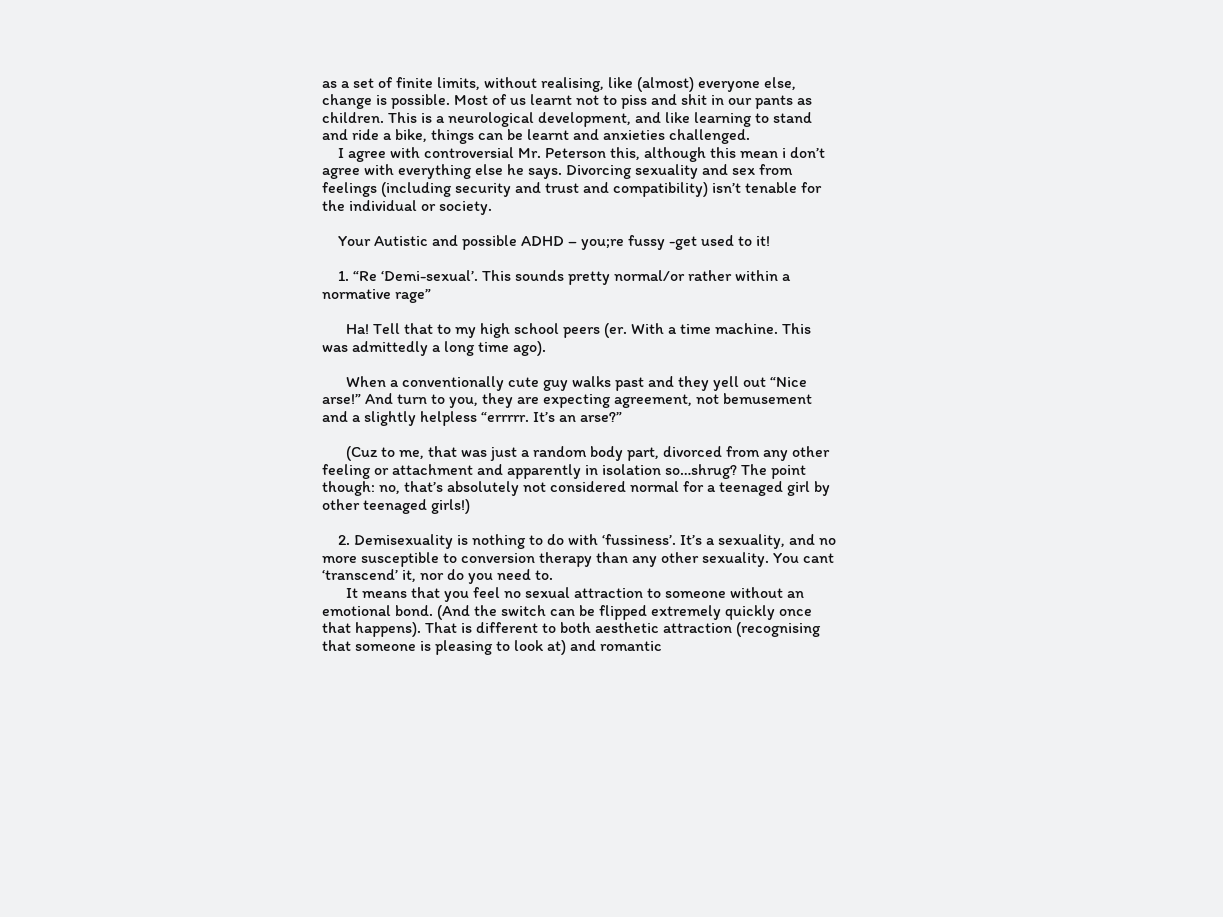as a set of finite limits, without realising, like (almost) everyone else, change is possible. Most of us learnt not to piss and shit in our pants as children. This is a neurological development, and like learning to stand and ride a bike, things can be learnt and anxieties challenged.
    I agree with controversial Mr. Peterson this, although this mean i don’t agree with everything else he says. Divorcing sexuality and sex from feelings (including security and trust and compatibility) isn’t tenable for the individual or society.

    Your Autistic and possible ADHD – you;re fussy -get used to it!

    1. “Re ‘Demi-sexual’. This sounds pretty normal/or rather within a normative rage”

      Ha! Tell that to my high school peers (er. With a time machine. This was admittedly a long time ago).

      When a conventionally cute guy walks past and they yell out “Nice arse!” And turn to you, they are expecting agreement, not bemusement and a slightly helpless “errrrr. It’s an arse?”

      (Cuz to me, that was just a random body part, divorced from any other feeling or attachment and apparently in isolation so…shrug? The point though: no, that’s absolutely not considered normal for a teenaged girl by other teenaged girls!)

    2. Demisexuality is nothing to do with ‘fussiness’. It’s a sexuality, and no more susceptible to conversion therapy than any other sexuality. You cant ‘transcend’ it, nor do you need to.
      It means that you feel no sexual attraction to someone without an emotional bond. (And the switch can be flipped extremely quickly once that happens). That is different to both aesthetic attraction (recognising that someone is pleasing to look at) and romantic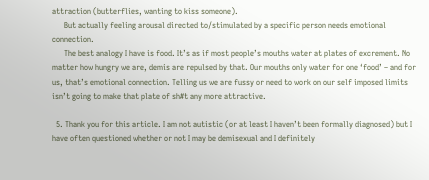attraction (butterflies, wanting to kiss someone).
      But actually feeling arousal directed to/stimulated by a specific person needs emotional connection.
      The best analogy I have is food. It’s as if most people’s mouths water at plates of excrement. No matter how hungry we are, demis are repulsed by that. Our mouths only water for one ‘food’ – and for us, that’s emotional connection. Telling us we are fussy or need to work on our self imposed limits isn’t going to make that plate of sh#t any more attractive.

  5. Thank you for this article. I am not autistic (or at least I haven’t been formally diagnosed) but I have often questioned whether or not I may be demisexual and I definitely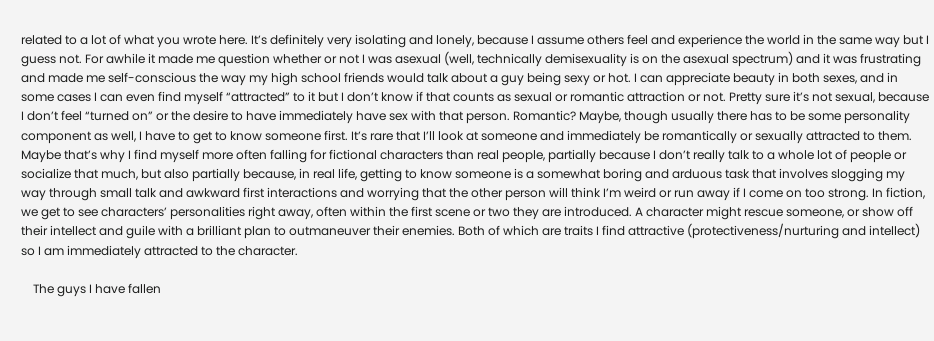related to a lot of what you wrote here. It’s definitely very isolating and lonely, because I assume others feel and experience the world in the same way but I guess not. For awhile it made me question whether or not I was asexual (well, technically demisexuality is on the asexual spectrum) and it was frustrating and made me self-conscious the way my high school friends would talk about a guy being sexy or hot. I can appreciate beauty in both sexes, and in some cases I can even find myself “attracted” to it but I don’t know if that counts as sexual or romantic attraction or not. Pretty sure it’s not sexual, because I don’t feel “turned on” or the desire to have immediately have sex with that person. Romantic? Maybe, though usually there has to be some personality component as well, I have to get to know someone first. It’s rare that I’ll look at someone and immediately be romantically or sexually attracted to them. Maybe that’s why I find myself more often falling for fictional characters than real people, partially because I don’t really talk to a whole lot of people or socialize that much, but also partially because, in real life, getting to know someone is a somewhat boring and arduous task that involves slogging my way through small talk and awkward first interactions and worrying that the other person will think I’m weird or run away if I come on too strong. In fiction, we get to see characters’ personalities right away, often within the first scene or two they are introduced. A character might rescue someone, or show off their intellect and guile with a brilliant plan to outmaneuver their enemies. Both of which are traits I find attractive (protectiveness/nurturing and intellect) so I am immediately attracted to the character.

    The guys I have fallen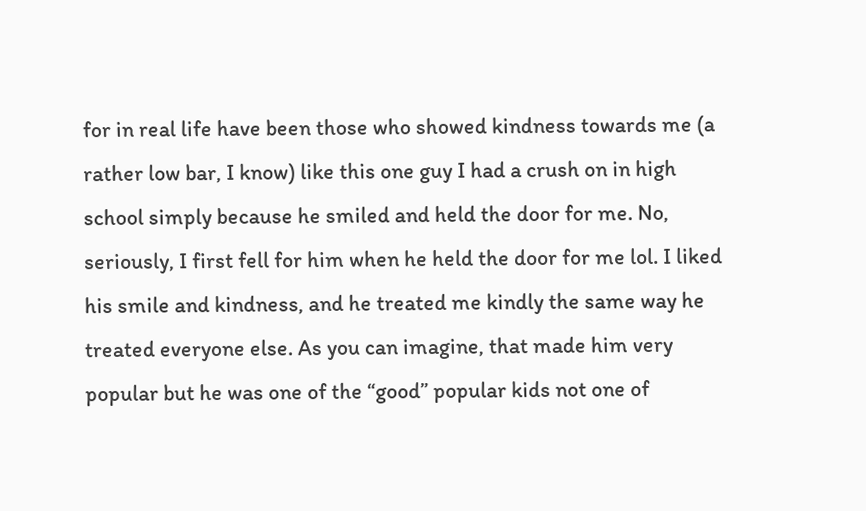for in real life have been those who showed kindness towards me (a rather low bar, I know) like this one guy I had a crush on in high school simply because he smiled and held the door for me. No, seriously, I first fell for him when he held the door for me lol. I liked his smile and kindness, and he treated me kindly the same way he treated everyone else. As you can imagine, that made him very popular but he was one of the “good” popular kids not one of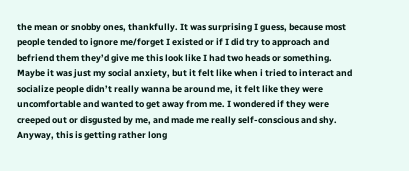the mean or snobby ones, thankfully. It was surprising I guess, because most people tended to ignore me/forget I existed or if I did try to approach and befriend them they’d give me this look like I had two heads or something. Maybe it was just my social anxiety, but it felt like when i tried to interact and socialize people didn’t really wanna be around me, it felt like they were uncomfortable and wanted to get away from me. I wondered if they were creeped out or disgusted by me, and made me really self-conscious and shy. Anyway, this is getting rather long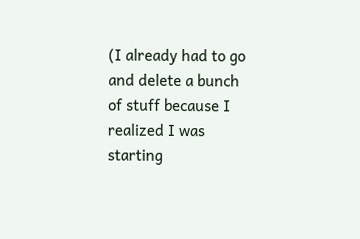(I already had to go and delete a bunch of stuff because I realized I was starting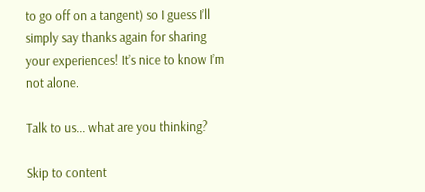to go off on a tangent) so I guess I’ll simply say thanks again for sharing your experiences! It’s nice to know I’m not alone.

Talk to us... what are you thinking?

Skip to content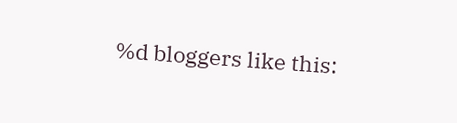%d bloggers like this: